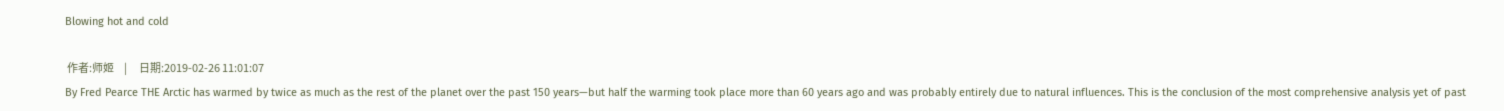Blowing hot and cold

 作者:师姬     |      日期:2019-02-26 11:01:07
By Fred Pearce THE Arctic has warmed by twice as much as the rest of the planet over the past 150 years—but half the warming took place more than 60 years ago and was probably entirely due to natural influences. This is the conclusion of the most comprehensive analysis yet of past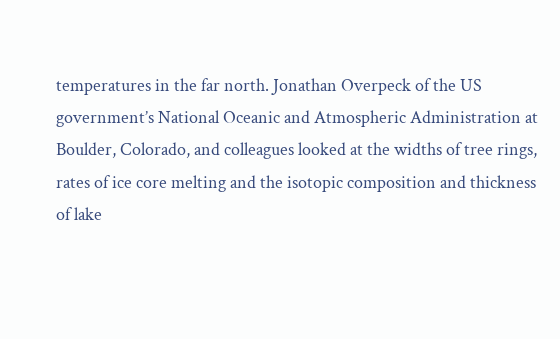temperatures in the far north. Jonathan Overpeck of the US government’s National Oceanic and Atmospheric Administration at Boulder, Colorado, and colleagues looked at the widths of tree rings, rates of ice core melting and the isotopic composition and thickness of lake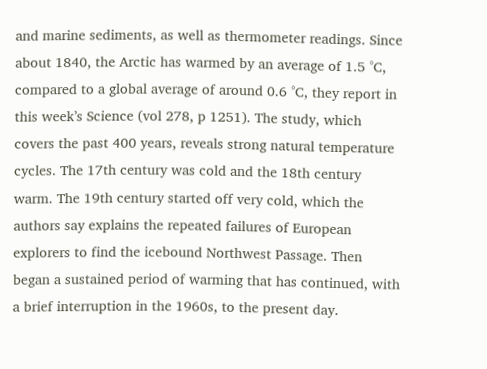and marine sediments, as well as thermometer readings. Since about 1840, the Arctic has warmed by an average of 1.5 °C, compared to a global average of around 0.6 °C, they report in this week’s Science (vol 278, p 1251). The study, which covers the past 400 years, reveals strong natural temperature cycles. The 17th century was cold and the 18th century warm. The 19th century started off very cold, which the authors say explains the repeated failures of European explorers to find the icebound Northwest Passage. Then began a sustained period of warming that has continued, with a brief interruption in the 1960s, to the present day.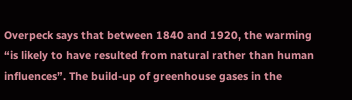Overpeck says that between 1840 and 1920, the warming “is likely to have resulted from natural rather than human influences”. The build-up of greenhouse gases in the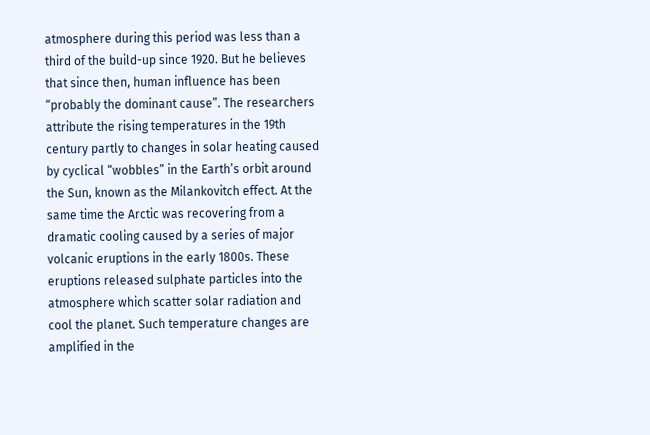atmosphere during this period was less than a third of the build-up since 1920. But he believes that since then, human influence has been “probably the dominant cause”. The researchers attribute the rising temperatures in the 19th century partly to changes in solar heating caused by cyclical “wobbles” in the Earth’s orbit around the Sun, known as the Milankovitch effect. At the same time the Arctic was recovering from a dramatic cooling caused by a series of major volcanic eruptions in the early 1800s. These eruptions released sulphate particles into the atmosphere which scatter solar radiation and cool the planet. Such temperature changes are amplified in the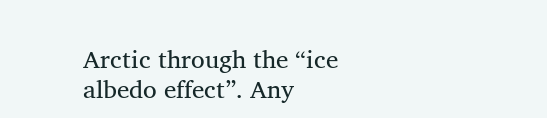Arctic through the “ice albedo effect”. Any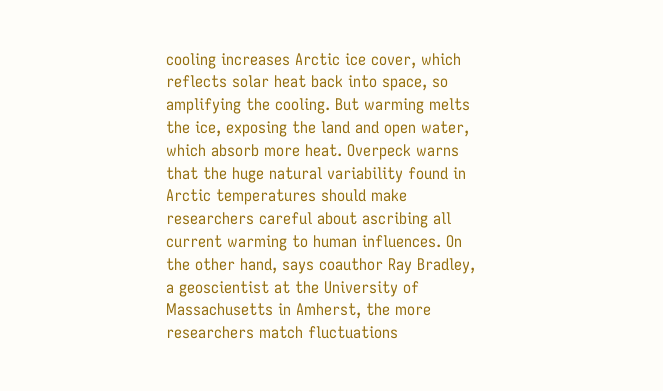cooling increases Arctic ice cover, which reflects solar heat back into space, so amplifying the cooling. But warming melts the ice, exposing the land and open water, which absorb more heat. Overpeck warns that the huge natural variability found in Arctic temperatures should make researchers careful about ascribing all current warming to human influences. On the other hand, says coauthor Ray Bradley, a geoscientist at the University of Massachusetts in Amherst, the more researchers match fluctuations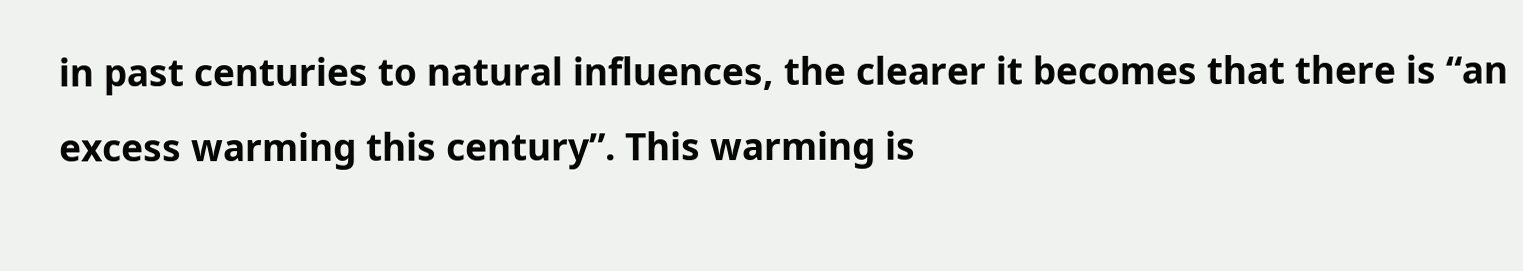in past centuries to natural influences, the clearer it becomes that there is “an excess warming this century”. This warming is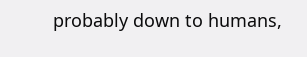probably down to humans,